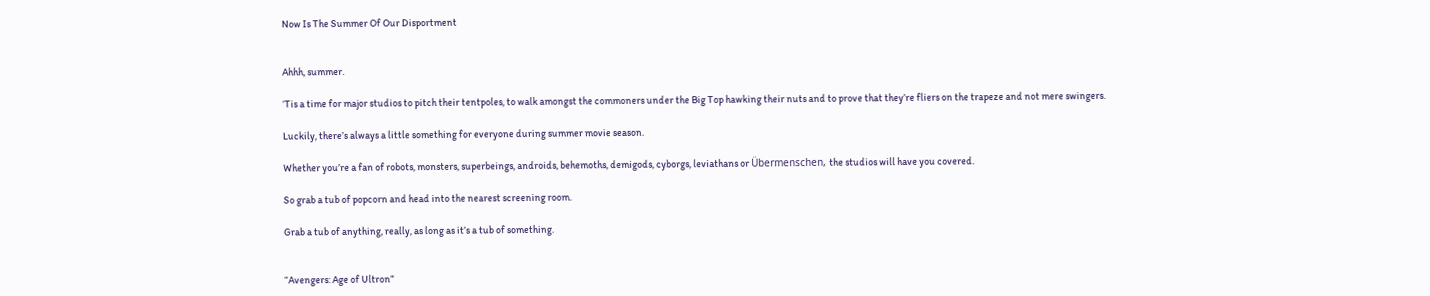Now Is The Summer Of Our Disportment


Ahhh, summer.

‘Tis a time for major studios to pitch their tentpoles, to walk amongst the commoners under the Big Top hawking their nuts and to prove that they’re fliers on the trapeze and not mere swingers.

Luckily, there’s always a little something for everyone during summer movie season.

Whether you’re a fan of robots, monsters, superbeings, androids, behemoths, demigods, cyborgs, leviathans or Übermenschen, the studios will have you covered.

So grab a tub of popcorn and head into the nearest screening room.

Grab a tub of anything, really, as long as it’s a tub of something.


“Avengers: Age of Ultron”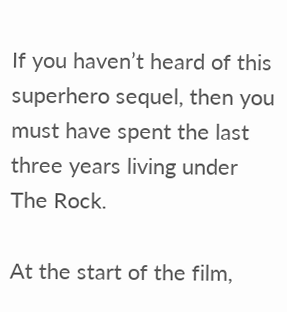If you haven’t heard of this superhero sequel, then you must have spent the last three years living under The Rock.

At the start of the film,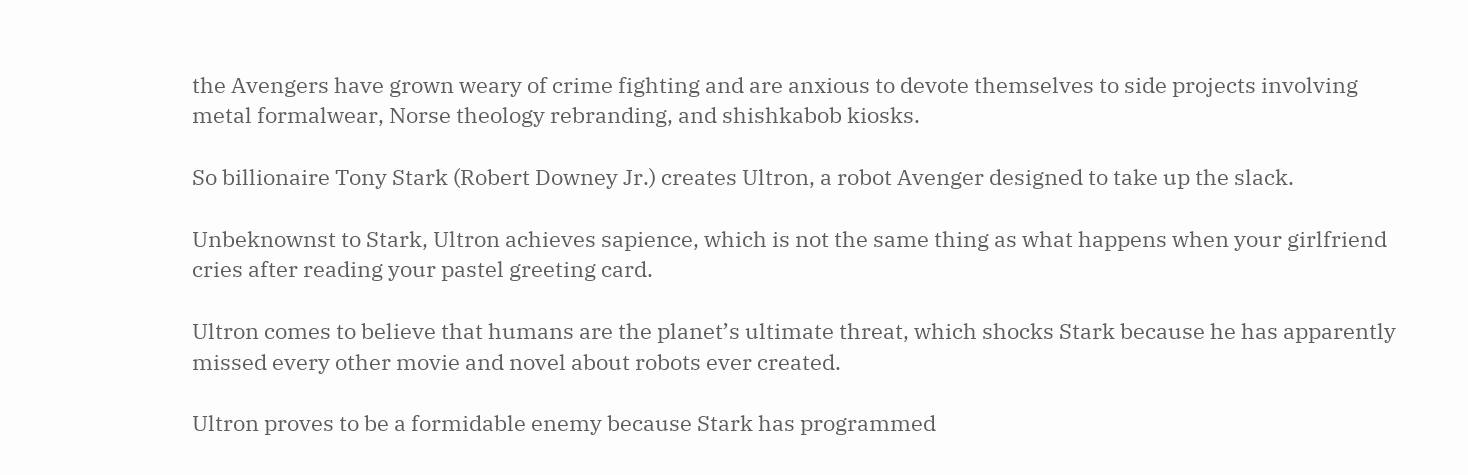the Avengers have grown weary of crime fighting and are anxious to devote themselves to side projects involving metal formalwear, Norse theology rebranding, and shishkabob kiosks.

So billionaire Tony Stark (Robert Downey Jr.) creates Ultron, a robot Avenger designed to take up the slack.

Unbeknownst to Stark, Ultron achieves sapience, which is not the same thing as what happens when your girlfriend cries after reading your pastel greeting card.

Ultron comes to believe that humans are the planet’s ultimate threat, which shocks Stark because he has apparently missed every other movie and novel about robots ever created.

Ultron proves to be a formidable enemy because Stark has programmed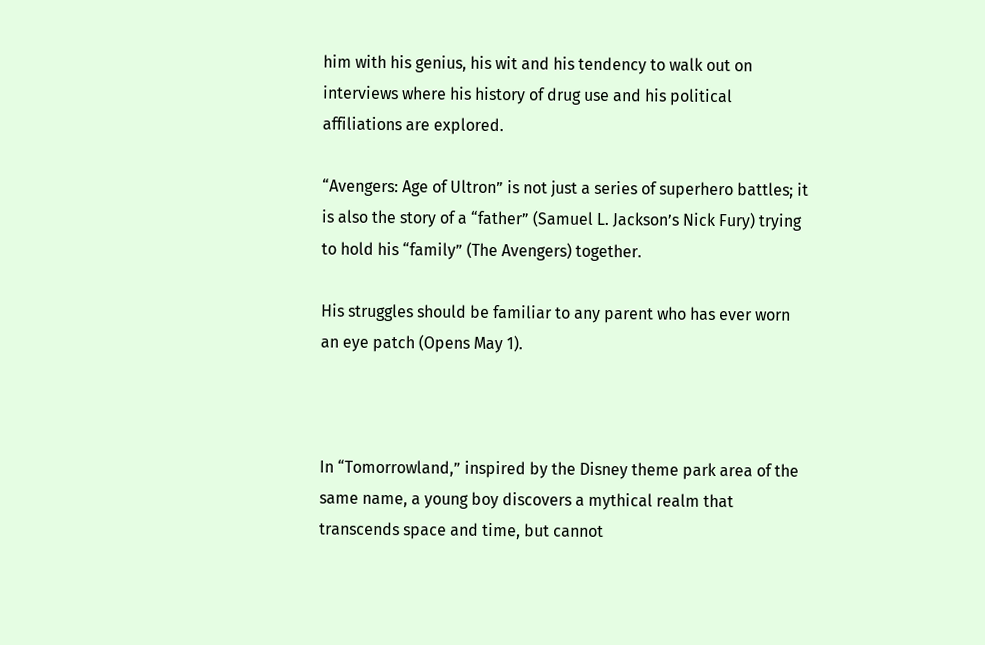him with his genius, his wit and his tendency to walk out on interviews where his history of drug use and his political affiliations are explored.

“Avengers: Age of Ultron” is not just a series of superhero battles; it is also the story of a “father” (Samuel L. Jackson’s Nick Fury) trying to hold his “family” (The Avengers) together.

His struggles should be familiar to any parent who has ever worn an eye patch (Opens May 1).



In “Tomorrowland,” inspired by the Disney theme park area of the same name, a young boy discovers a mythical realm that transcends space and time, but cannot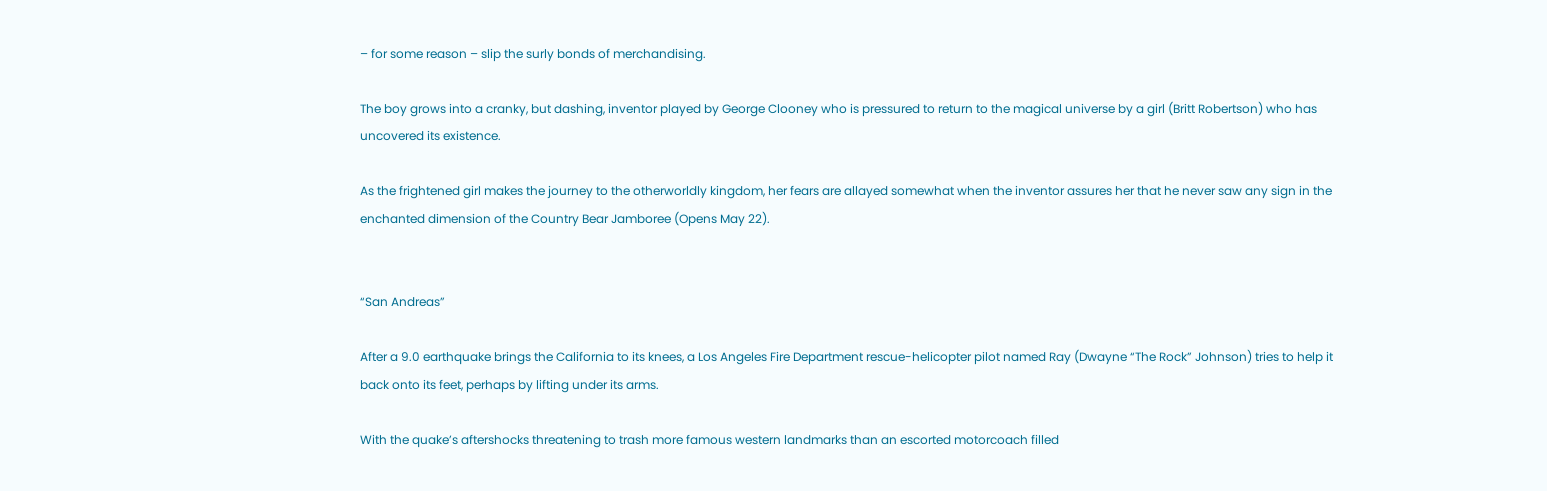– for some reason – slip the surly bonds of merchandising.

The boy grows into a cranky, but dashing, inventor played by George Clooney who is pressured to return to the magical universe by a girl (Britt Robertson) who has uncovered its existence.

As the frightened girl makes the journey to the otherworldly kingdom, her fears are allayed somewhat when the inventor assures her that he never saw any sign in the enchanted dimension of the Country Bear Jamboree (Opens May 22).


“San Andreas”

After a 9.0 earthquake brings the California to its knees, a Los Angeles Fire Department rescue-helicopter pilot named Ray (Dwayne “The Rock” Johnson) tries to help it back onto its feet, perhaps by lifting under its arms.

With the quake’s aftershocks threatening to trash more famous western landmarks than an escorted motorcoach filled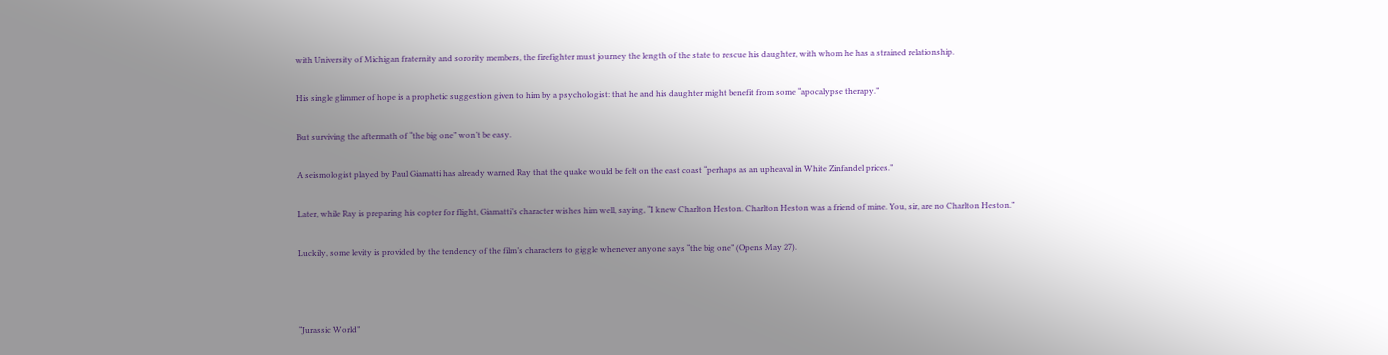with University of Michigan fraternity and sorority members, the firefighter must journey the length of the state to rescue his daughter, with whom he has a strained relationship.

His single glimmer of hope is a prophetic suggestion given to him by a psychologist: that he and his daughter might benefit from some “apocalypse therapy.”

But surviving the aftermath of “the big one” won’t be easy.

A seismologist played by Paul Giamatti has already warned Ray that the quake would be felt on the east coast “perhaps as an upheaval in White Zinfandel prices.”

Later, while Ray is preparing his copter for flight, Giamatti’s character wishes him well, saying, “I knew Charlton Heston. Charlton Heston was a friend of mine. You, sir, are no Charlton Heston.”

Luckily, some levity is provided by the tendency of the film’s characters to giggle whenever anyone says “the big one” (Opens May 27).



“Jurassic World”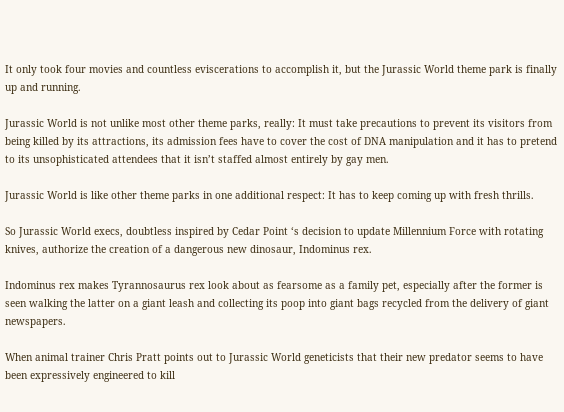It only took four movies and countless eviscerations to accomplish it, but the Jurassic World theme park is finally up and running.

Jurassic World is not unlike most other theme parks, really: It must take precautions to prevent its visitors from being killed by its attractions, its admission fees have to cover the cost of DNA manipulation and it has to pretend to its unsophisticated attendees that it isn’t staffed almost entirely by gay men.

Jurassic World is like other theme parks in one additional respect: It has to keep coming up with fresh thrills.

So Jurassic World execs, doubtless inspired by Cedar Point ‘s decision to update Millennium Force with rotating knives, authorize the creation of a dangerous new dinosaur, Indominus rex.

Indominus rex makes Tyrannosaurus rex look about as fearsome as a family pet, especially after the former is seen walking the latter on a giant leash and collecting its poop into giant bags recycled from the delivery of giant newspapers.

When animal trainer Chris Pratt points out to Jurassic World geneticists that their new predator seems to have been expressively engineered to kill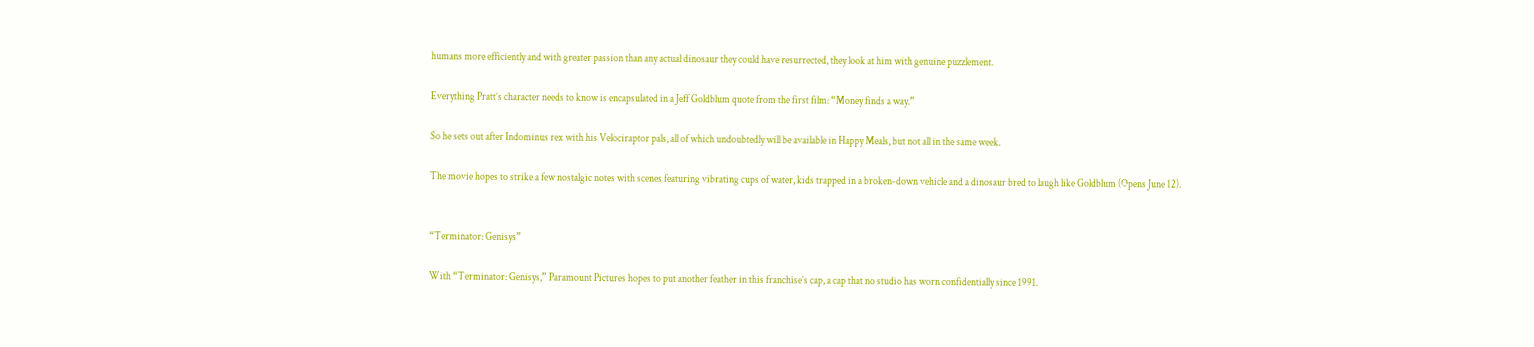humans more efficiently and with greater passion than any actual dinosaur they could have resurrected, they look at him with genuine puzzlement.

Everything Pratt’s character needs to know is encapsulated in a Jeff Goldblum quote from the first film: “Money finds a way.”

So he sets out after Indominus rex with his Velociraptor pals, all of which undoubtedly will be available in Happy Meals, but not all in the same week.

The movie hopes to strike a few nostalgic notes with scenes featuring vibrating cups of water, kids trapped in a broken-down vehicle and a dinosaur bred to laugh like Goldblum (Opens June 12).


“Terminator: Genisys”

With “Terminator: Genisys,” Paramount Pictures hopes to put another feather in this franchise’s cap, a cap that no studio has worn confidentially since 1991.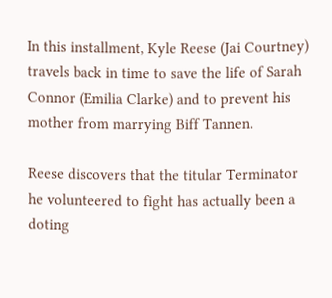In this installment, Kyle Reese (Jai Courtney) travels back in time to save the life of Sarah Connor (Emilia Clarke) and to prevent his mother from marrying Biff Tannen.

Reese discovers that the titular Terminator he volunteered to fight has actually been a doting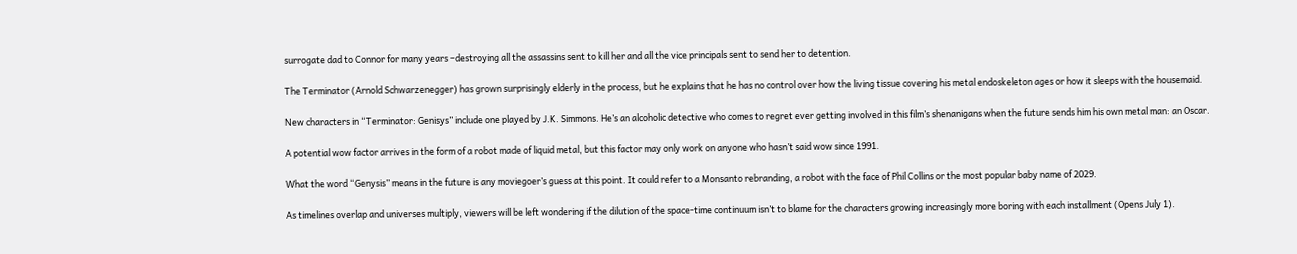surrogate dad to Connor for many years –destroying all the assassins sent to kill her and all the vice principals sent to send her to detention.

The Terminator (Arnold Schwarzenegger) has grown surprisingly elderly in the process, but he explains that he has no control over how the living tissue covering his metal endoskeleton ages or how it sleeps with the housemaid.

New characters in “Terminator: Genisys” include one played by J.K. Simmons. He’s an alcoholic detective who comes to regret ever getting involved in this film’s shenanigans when the future sends him his own metal man: an Oscar.

A potential wow factor arrives in the form of a robot made of liquid metal, but this factor may only work on anyone who hasn’t said wow since 1991.

What the word “Genysis” means in the future is any moviegoer’s guess at this point. It could refer to a Monsanto rebranding, a robot with the face of Phil Collins or the most popular baby name of 2029.

As timelines overlap and universes multiply, viewers will be left wondering if the dilution of the space-time continuum isn’t to blame for the characters growing increasingly more boring with each installment (Opens July 1).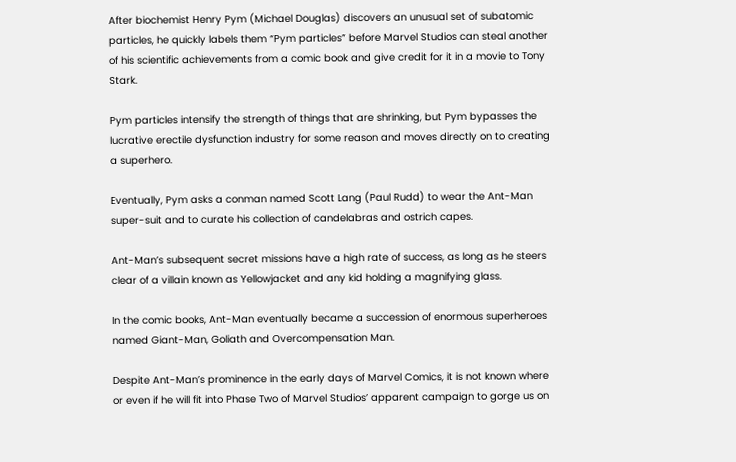After biochemist Henry Pym (Michael Douglas) discovers an unusual set of subatomic particles, he quickly labels them “Pym particles” before Marvel Studios can steal another of his scientific achievements from a comic book and give credit for it in a movie to Tony Stark.

Pym particles intensify the strength of things that are shrinking, but Pym bypasses the lucrative erectile dysfunction industry for some reason and moves directly on to creating a superhero.

Eventually, Pym asks a conman named Scott Lang (Paul Rudd) to wear the Ant-Man super-suit and to curate his collection of candelabras and ostrich capes.

Ant-Man’s subsequent secret missions have a high rate of success, as long as he steers clear of a villain known as Yellowjacket and any kid holding a magnifying glass.

In the comic books, Ant-Man eventually became a succession of enormous superheroes named Giant-Man, Goliath and Overcompensation Man.

Despite Ant-Man’s prominence in the early days of Marvel Comics, it is not known where or even if he will fit into Phase Two of Marvel Studios’ apparent campaign to gorge us on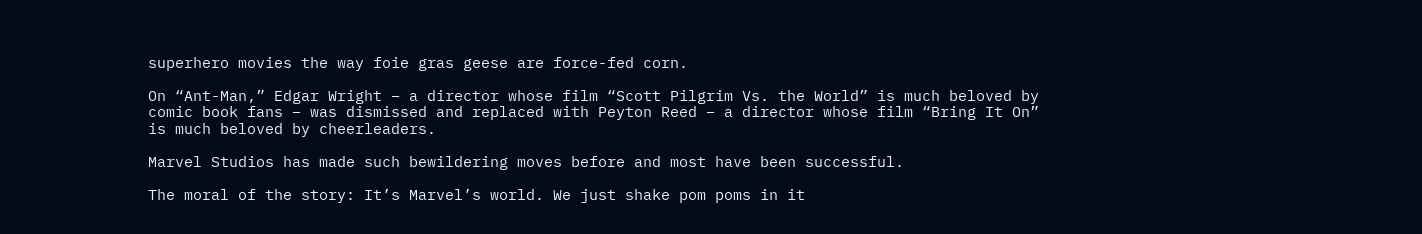superhero movies the way foie gras geese are force-fed corn.

On “Ant-Man,” Edgar Wright – a director whose film “Scott Pilgrim Vs. the World” is much beloved by comic book fans – was dismissed and replaced with Peyton Reed – a director whose film “Bring It On” is much beloved by cheerleaders.

Marvel Studios has made such bewildering moves before and most have been successful.

The moral of the story: It’s Marvel’s world. We just shake pom poms in it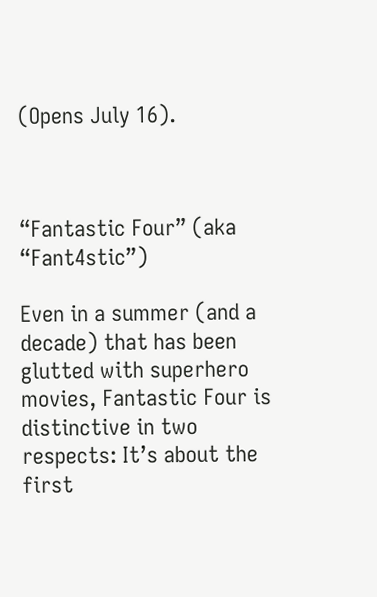(Opens July 16).



“Fantastic Four” (aka “Fant4stic”)

Even in a summer (and a decade) that has been glutted with superhero movies, Fantastic Four is distinctive in two respects: It’s about the first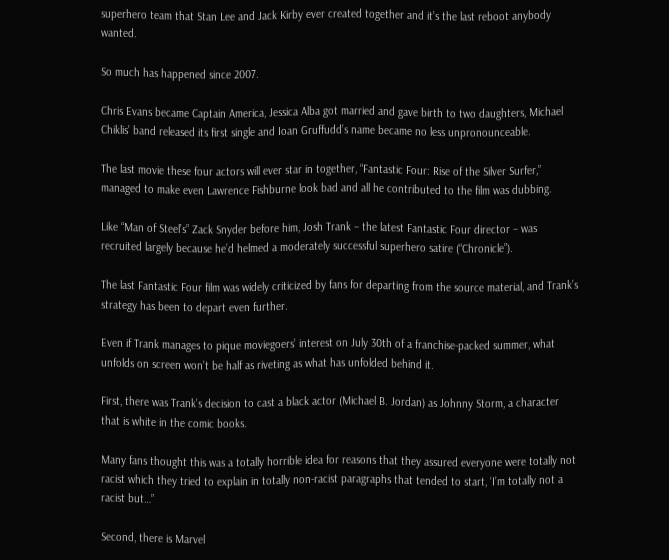superhero team that Stan Lee and Jack Kirby ever created together and it’s the last reboot anybody wanted.

So much has happened since 2007.

Chris Evans became Captain America, Jessica Alba got married and gave birth to two daughters, Michael Chiklis’ band released its first single and Ioan Gruffudd’s name became no less unpronounceable.

The last movie these four actors will ever star in together, “Fantastic Four: Rise of the Silver Surfer,” managed to make even Lawrence Fishburne look bad and all he contributed to the film was dubbing.

Like “Man of Steel’s” Zack Snyder before him, Josh Trank – the latest Fantastic Four director – was recruited largely because he’d helmed a moderately successful superhero satire (“Chronicle”).

The last Fantastic Four film was widely criticized by fans for departing from the source material, and Trank’s strategy has been to depart even further.

Even if Trank manages to pique moviegoers’ interest on July 30th of a franchise-packed summer, what unfolds on screen won’t be half as riveting as what has unfolded behind it.

First, there was Trank’s decision to cast a black actor (Michael B. Jordan) as Johnny Storm, a character that is white in the comic books.

Many fans thought this was a totally horrible idea for reasons that they assured everyone were totally not racist which they tried to explain in totally non-racist paragraphs that tended to start, ‘I’m totally not a racist but…”

Second, there is Marvel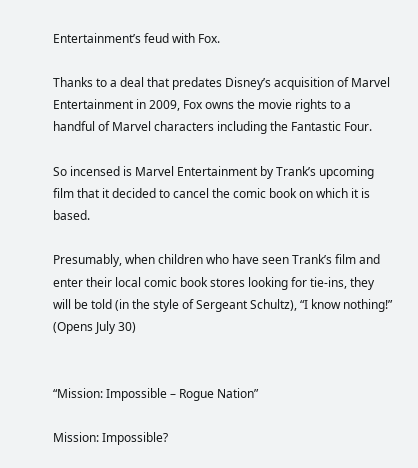Entertainment’s feud with Fox.

Thanks to a deal that predates Disney’s acquisition of Marvel Entertainment in 2009, Fox owns the movie rights to a handful of Marvel characters including the Fantastic Four.

So incensed is Marvel Entertainment by Trank’s upcoming film that it decided to cancel the comic book on which it is based.

Presumably, when children who have seen Trank’s film and enter their local comic book stores looking for tie-ins, they will be told (in the style of Sergeant Schultz), “I know nothing!” (Opens July 30)


“Mission: Impossible – Rogue Nation”

Mission: Impossible?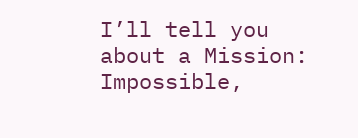I’ll tell you about a Mission: Impossible,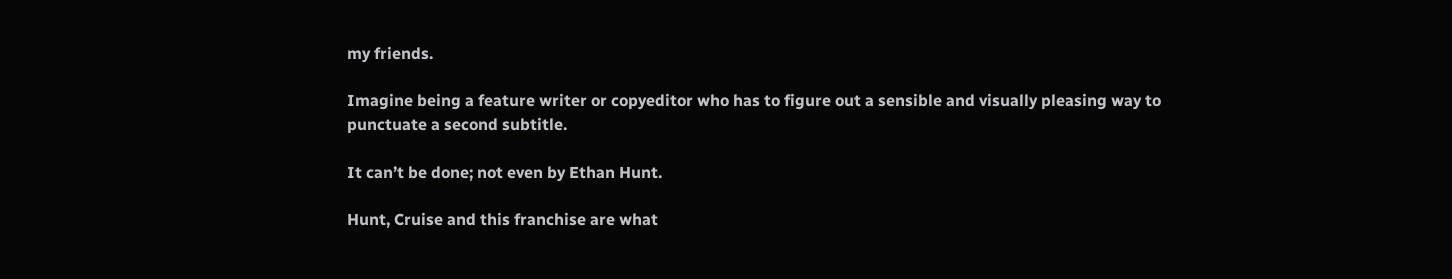my friends.

Imagine being a feature writer or copyeditor who has to figure out a sensible and visually pleasing way to punctuate a second subtitle.

It can’t be done; not even by Ethan Hunt.

Hunt, Cruise and this franchise are what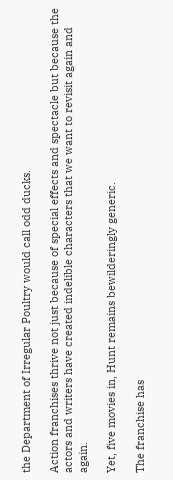the Department of Irregular Poultry would call odd ducks.

Action franchises thrive not just because of special effects and spectacle but because the actors and writers have created indelible characters that we want to revisit again and again.

Yet, five movies in, Hunt remains bewilderingly generic.

The franchise has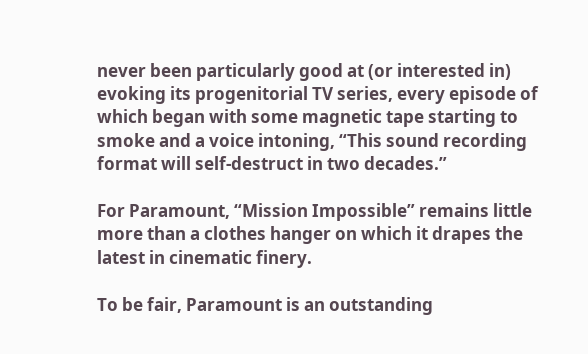never been particularly good at (or interested in) evoking its progenitorial TV series, every episode of which began with some magnetic tape starting to smoke and a voice intoning, “This sound recording format will self-destruct in two decades.”

For Paramount, “Mission Impossible” remains little more than a clothes hanger on which it drapes the latest in cinematic finery.

To be fair, Paramount is an outstanding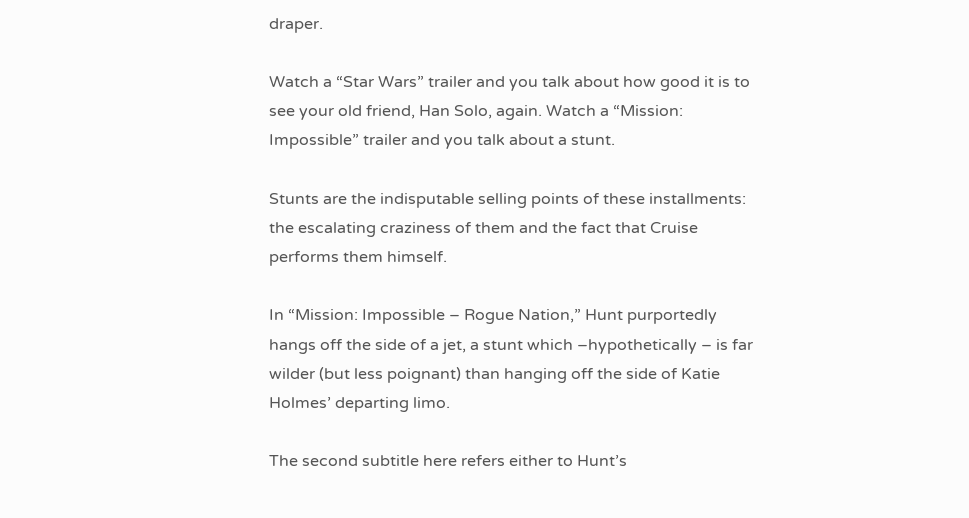draper.

Watch a “Star Wars” trailer and you talk about how good it is to see your old friend, Han Solo, again. Watch a “Mission: Impossible” trailer and you talk about a stunt.

Stunts are the indisputable selling points of these installments: the escalating craziness of them and the fact that Cruise performs them himself.

In “Mission: Impossible – Rogue Nation,” Hunt purportedly hangs off the side of a jet, a stunt which –hypothetically – is far wilder (but less poignant) than hanging off the side of Katie Holmes’ departing limo.

The second subtitle here refers either to Hunt’s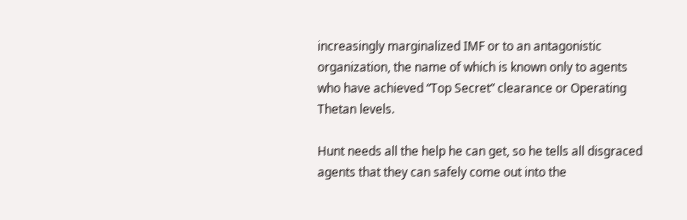increasingly marginalized IMF or to an antagonistic organization, the name of which is known only to agents who have achieved “Top Secret” clearance or Operating Thetan levels.

Hunt needs all the help he can get, so he tells all disgraced agents that they can safely come out into the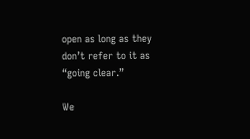open as long as they don’t refer to it as “going clear.”

We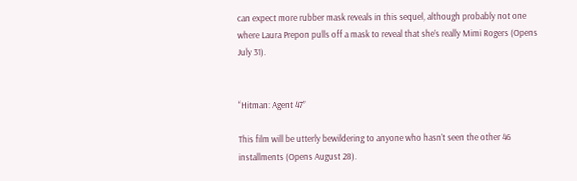can expect more rubber mask reveals in this sequel, although probably not one where Laura Prepon pulls off a mask to reveal that she’s really Mimi Rogers (Opens July 31).


“Hitman: Agent 47”

This film will be utterly bewildering to anyone who hasn’t seen the other 46 installments (Opens August 28).